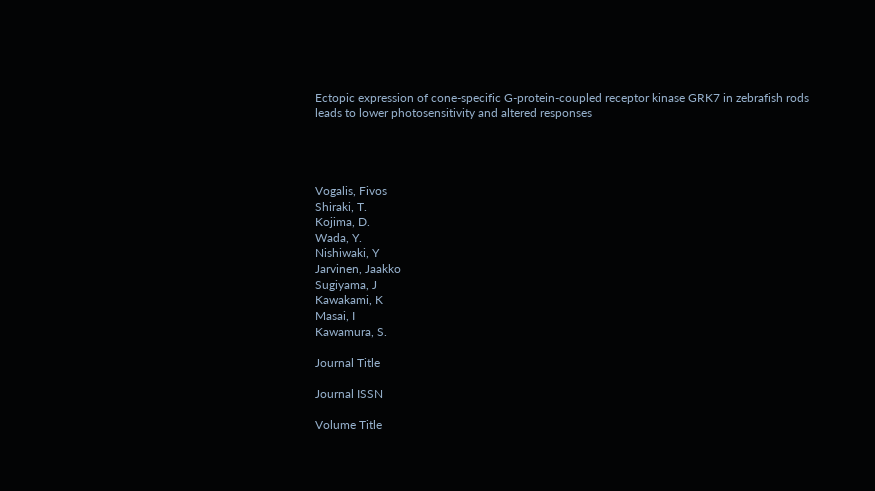Ectopic expression of cone-specific G-protein-coupled receptor kinase GRK7 in zebrafish rods leads to lower photosensitivity and altered responses




Vogalis, Fivos
Shiraki, T.
Kojima, D.
Wada, Y.
Nishiwaki, Y
Jarvinen, Jaakko
Sugiyama, J
Kawakami, K
Masai, I
Kawamura, S.

Journal Title

Journal ISSN

Volume Title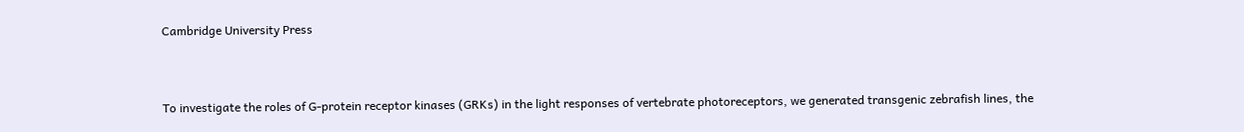Cambridge University Press


To investigate the roles of G-protein receptor kinases (GRKs) in the light responses of vertebrate photoreceptors, we generated transgenic zebrafish lines, the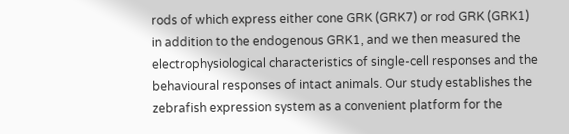rods of which express either cone GRK (GRK7) or rod GRK (GRK1) in addition to the endogenous GRK1, and we then measured the electrophysiological characteristics of single-cell responses and the behavioural responses of intact animals. Our study establishes the zebrafish expression system as a convenient platform for the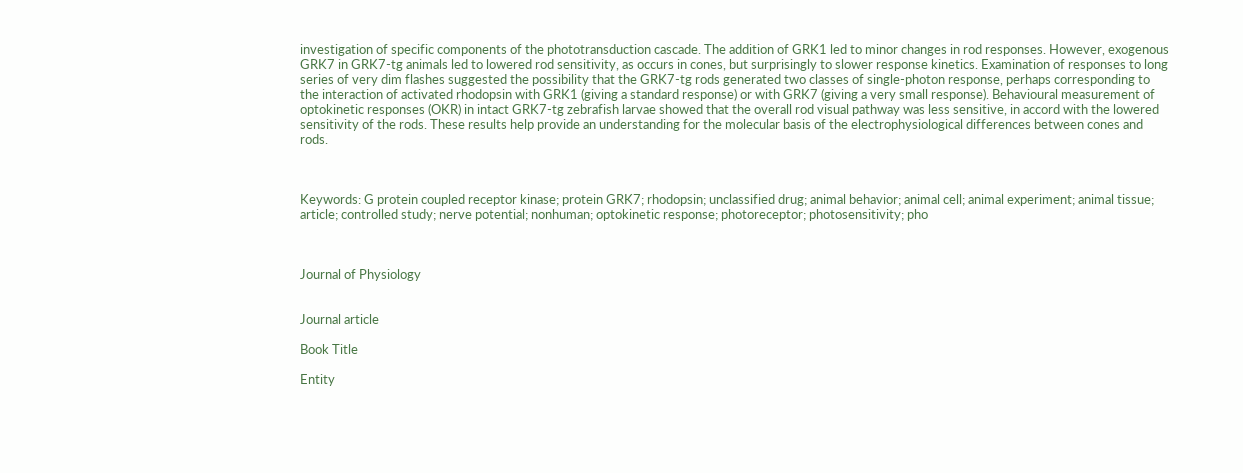investigation of specific components of the phototransduction cascade. The addition of GRK1 led to minor changes in rod responses. However, exogenous GRK7 in GRK7-tg animals led to lowered rod sensitivity, as occurs in cones, but surprisingly to slower response kinetics. Examination of responses to long series of very dim flashes suggested the possibility that the GRK7-tg rods generated two classes of single-photon response, perhaps corresponding to the interaction of activated rhodopsin with GRK1 (giving a standard response) or with GRK7 (giving a very small response). Behavioural measurement of optokinetic responses (OKR) in intact GRK7-tg zebrafish larvae showed that the overall rod visual pathway was less sensitive, in accord with the lowered sensitivity of the rods. These results help provide an understanding for the molecular basis of the electrophysiological differences between cones and rods.



Keywords: G protein coupled receptor kinase; protein GRK7; rhodopsin; unclassified drug; animal behavior; animal cell; animal experiment; animal tissue; article; controlled study; nerve potential; nonhuman; optokinetic response; photoreceptor; photosensitivity; pho



Journal of Physiology


Journal article

Book Title

Entity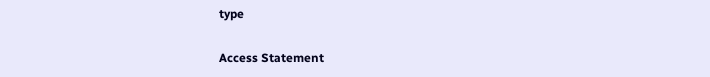type

Access Statement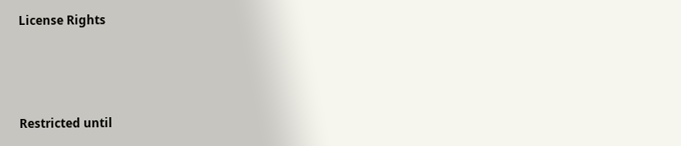License Rights



Restricted until